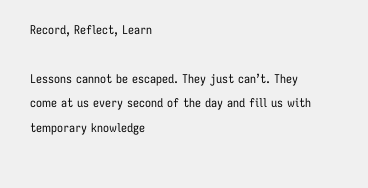Record, Reflect, Learn

Lessons cannot be escaped. They just can’t. They come at us every second of the day and fill us with temporary knowledge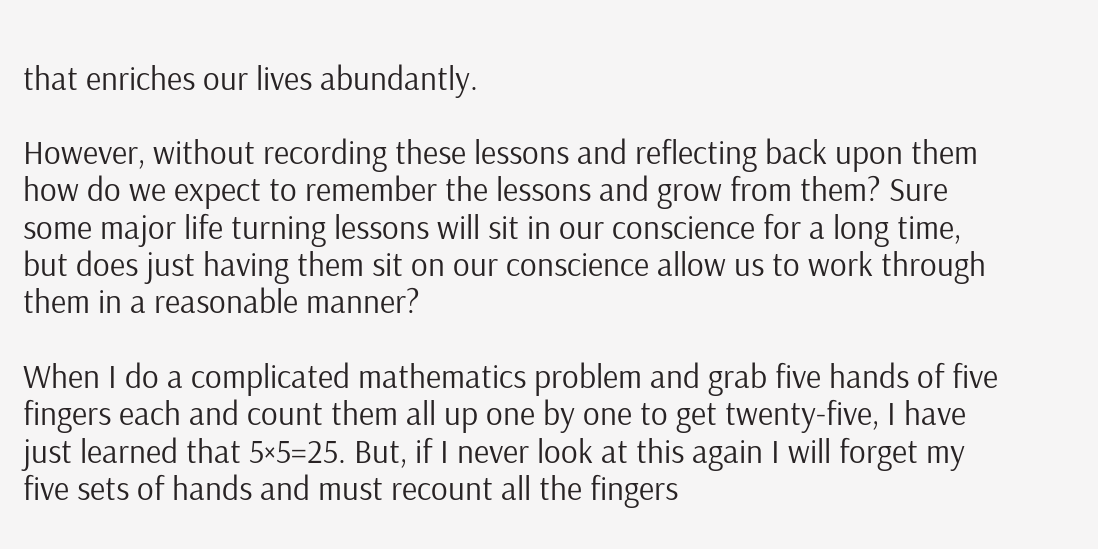that enriches our lives abundantly.

However, without recording these lessons and reflecting back upon them how do we expect to remember the lessons and grow from them? Sure some major life turning lessons will sit in our conscience for a long time, but does just having them sit on our conscience allow us to work through them in a reasonable manner?

When I do a complicated mathematics problem and grab five hands of five fingers each and count them all up one by one to get twenty-five, I have just learned that 5×5=25. But, if I never look at this again I will forget my five sets of hands and must recount all the fingers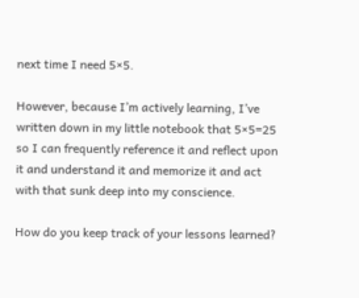next time I need 5×5.

However, because I’m actively learning, I’ve written down in my little notebook that 5×5=25 so I can frequently reference it and reflect upon it and understand it and memorize it and act with that sunk deep into my conscience.

How do you keep track of your lessons learned?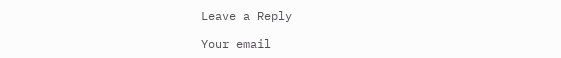Leave a Reply

Your email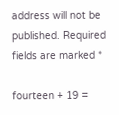address will not be published. Required fields are marked *

fourteen + 19 =